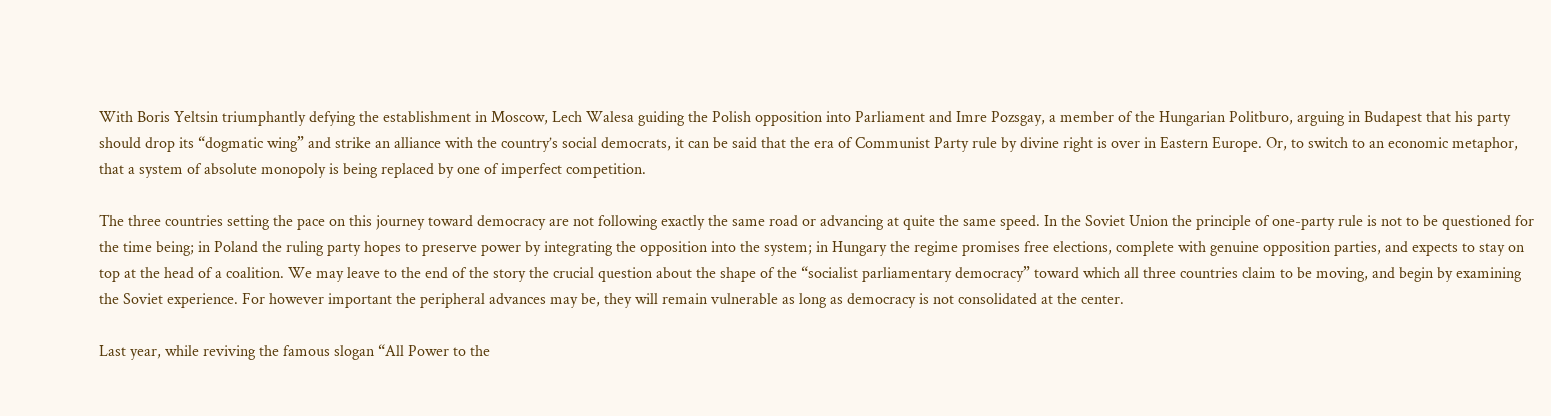With Boris Yeltsin triumphantly defying the establishment in Moscow, Lech Walesa guiding the Polish opposition into Parliament and Imre Pozsgay, a member of the Hungarian Politburo, arguing in Budapest that his party should drop its “dogmatic wing” and strike an alliance with the country’s social democrats, it can be said that the era of Communist Party rule by divine right is over in Eastern Europe. Or, to switch to an economic metaphor, that a system of absolute monopoly is being replaced by one of imperfect competition.

The three countries setting the pace on this journey toward democracy are not following exactly the same road or advancing at quite the same speed. In the Soviet Union the principle of one-party rule is not to be questioned for the time being; in Poland the ruling party hopes to preserve power by integrating the opposition into the system; in Hungary the regime promises free elections, complete with genuine opposition parties, and expects to stay on top at the head of a coalition. We may leave to the end of the story the crucial question about the shape of the “socialist parliamentary democracy” toward which all three countries claim to be moving, and begin by examining the Soviet experience. For however important the peripheral advances may be, they will remain vulnerable as long as democracy is not consolidated at the center.

Last year, while reviving the famous slogan “All Power to the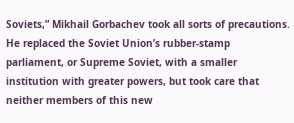Soviets,” Mikhail Gorbachev took all sorts of precautions. He replaced the Soviet Union’s rubber-stamp parliament, or Supreme Soviet, with a smaller institution with greater powers, but took care that neither members of this new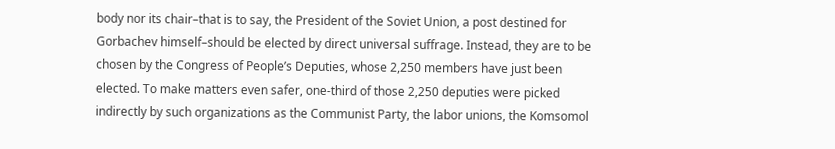body nor its chair–that is to say, the President of the Soviet Union, a post destined for Gorbachev himself–should be elected by direct universal suffrage. Instead, they are to be chosen by the Congress of People’s Deputies, whose 2,250 members have just been elected. To make matters even safer, one-third of those 2,250 deputies were picked indirectly by such organizations as the Communist Party, the labor unions, the Komsomol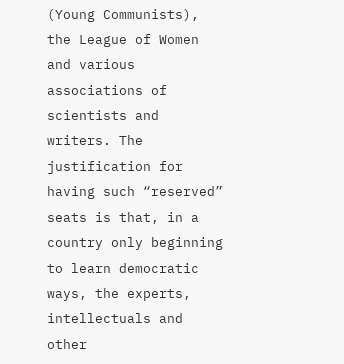(Young Communists), the League of Women and various associations of scientists and writers. The justification for having such “reserved” seats is that, in a country only beginning to learn democratic ways, the experts, intellectuals and other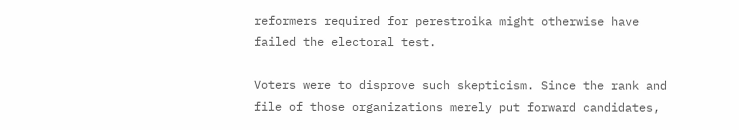reformers required for perestroika might otherwise have failed the electoral test.

Voters were to disprove such skepticism. Since the rank and file of those organizations merely put forward candidates,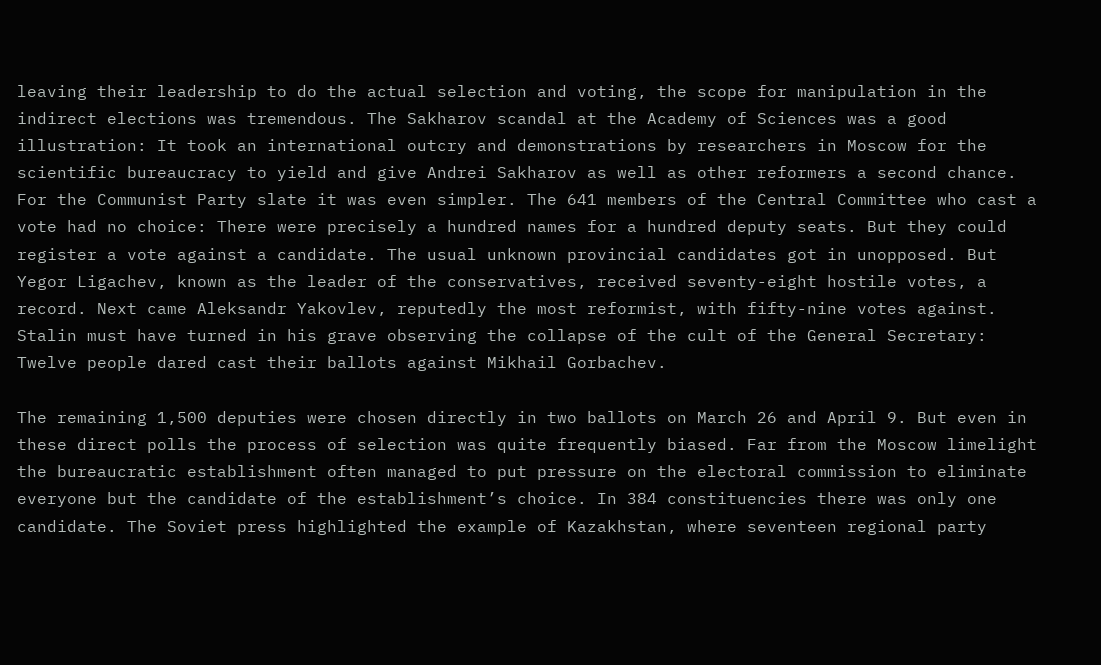leaving their leadership to do the actual selection and voting, the scope for manipulation in the indirect elections was tremendous. The Sakharov scandal at the Academy of Sciences was a good illustration: It took an international outcry and demonstrations by researchers in Moscow for the scientific bureaucracy to yield and give Andrei Sakharov as well as other reformers a second chance. For the Communist Party slate it was even simpler. The 641 members of the Central Committee who cast a vote had no choice: There were precisely a hundred names for a hundred deputy seats. But they could register a vote against a candidate. The usual unknown provincial candidates got in unopposed. But Yegor Ligachev, known as the leader of the conservatives, received seventy-eight hostile votes, a record. Next came Aleksandr Yakovlev, reputedly the most reformist, with fifty-nine votes against. Stalin must have turned in his grave observing the collapse of the cult of the General Secretary: Twelve people dared cast their ballots against Mikhail Gorbachev.

The remaining 1,500 deputies were chosen directly in two ballots on March 26 and April 9. But even in these direct polls the process of selection was quite frequently biased. Far from the Moscow limelight the bureaucratic establishment often managed to put pressure on the electoral commission to eliminate everyone but the candidate of the establishment’s choice. In 384 constituencies there was only one candidate. The Soviet press highlighted the example of Kazakhstan, where seventeen regional party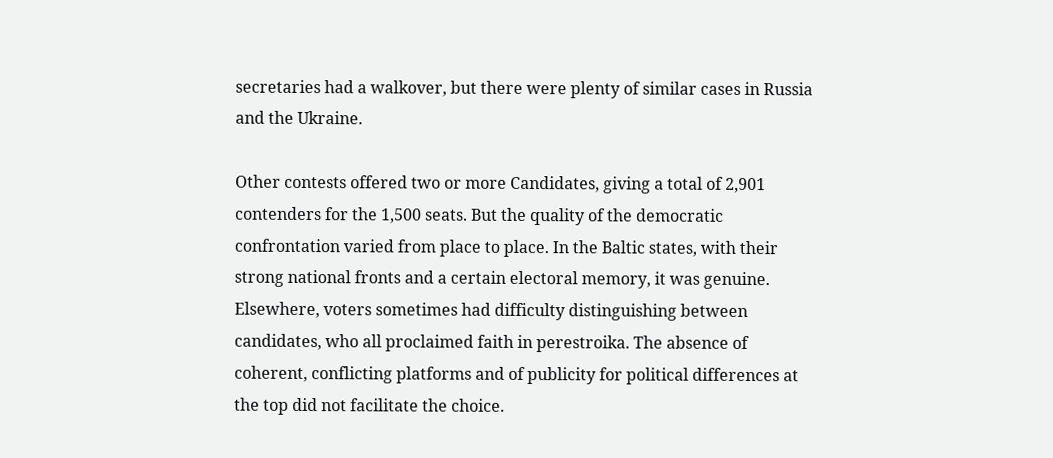secretaries had a walkover, but there were plenty of similar cases in Russia and the Ukraine.

Other contests offered two or more Candidates, giving a total of 2,901 contenders for the 1,500 seats. But the quality of the democratic confrontation varied from place to place. In the Baltic states, with their strong national fronts and a certain electoral memory, it was genuine. Elsewhere, voters sometimes had difficulty distinguishing between candidates, who all proclaimed faith in perestroika. The absence of coherent, conflicting platforms and of publicity for political differences at the top did not facilitate the choice.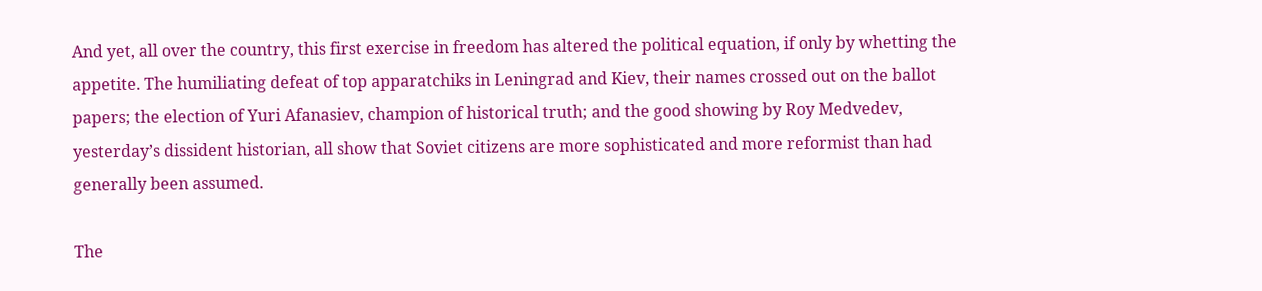And yet, all over the country, this first exercise in freedom has altered the political equation, if only by whetting the appetite. The humiliating defeat of top apparatchiks in Leningrad and Kiev, their names crossed out on the ballot papers; the election of Yuri Afanasiev, champion of historical truth; and the good showing by Roy Medvedev, yesterday’s dissident historian, all show that Soviet citizens are more sophisticated and more reformist than had generally been assumed.

The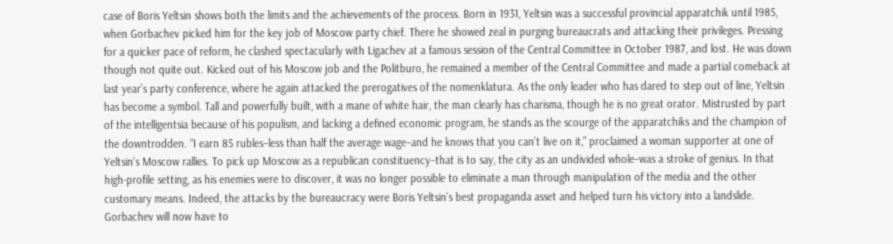case of Boris Yeltsin shows both the limits and the achievements of the process. Born in 1931, Yeltsin was a successful provincial apparatchik until 1985, when Gorbachev picked him for the key job of Moscow party chief. There he showed zeal in purging bureaucrats and attacking their privileges. Pressing for a quicker pace of reform, he clashed spectacularly with Ligachev at a famous session of the Central Committee in October 1987, and lost. He was down though not quite out. Kicked out of his Moscow job and the Politburo, he remained a member of the Central Committee and made a partial comeback at last year’s party conference, where he again attacked the prerogatives of the nomenklatura. As the only leader who has dared to step out of line, Yeltsin has become a symbol. Tall and powerfully built, with a mane of white hair, the man clearly has charisma, though he is no great orator. Mistrusted by part of the intelligentsia because of his populism, and lacking a defined economic program, he stands as the scourge of the apparatchiks and the champion of the downtrodden. “I earn 85 rubles–less than half the average wage–and he knows that you can’t live on it,” proclaimed a woman supporter at one of Yeltsin’s Moscow rallies. To pick up Moscow as a republican constituency–that is to say, the city as an undivided whole–was a stroke of genius. In that high-profile setting, as his enemies were to discover, it was no longer possible to eliminate a man through manipulation of the media and the other customary means. Indeed, the attacks by the bureaucracy were Boris Yeltsin’s best propaganda asset and helped turn his victory into a landslide. Gorbachev will now have to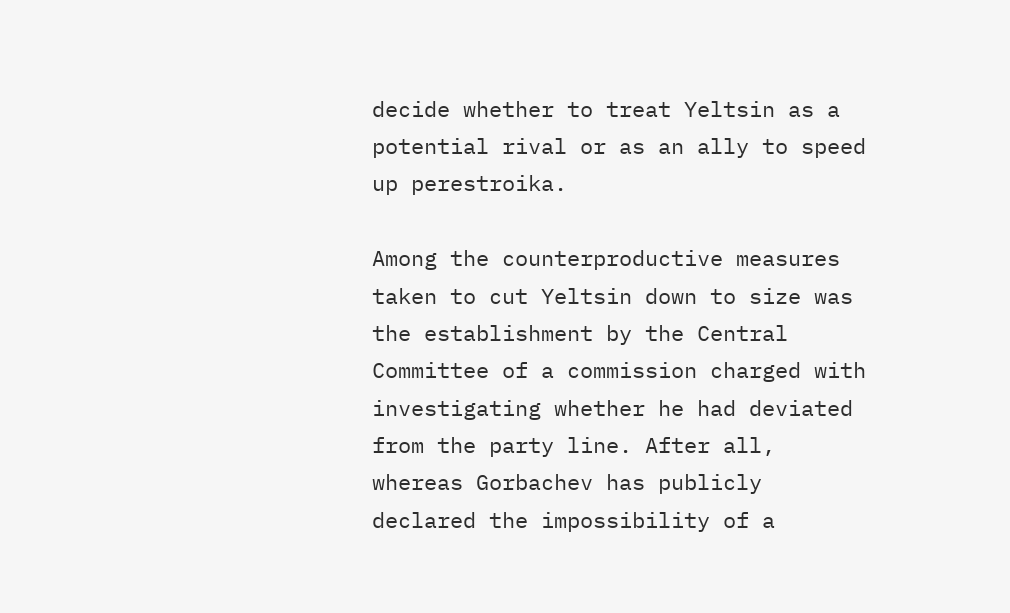decide whether to treat Yeltsin as a potential rival or as an ally to speed up perestroika.

Among the counterproductive measures taken to cut Yeltsin down to size was the establishment by the Central Committee of a commission charged with investigating whether he had deviated from the party line. After all, whereas Gorbachev has publicly declared the impossibility of a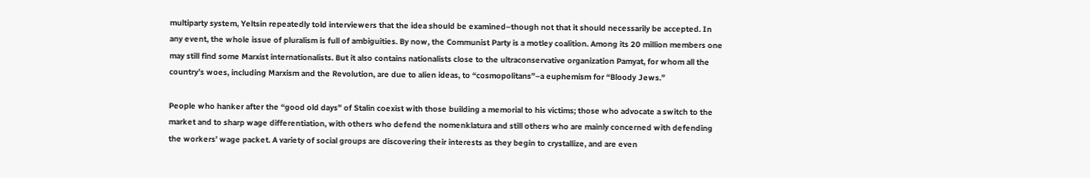multiparty system, Yeltsin repeatedly told interviewers that the idea should be examined–though not that it should necessarily be accepted. In any event, the whole issue of pluralism is full of ambiguities. By now, the Communist Party is a motley coalition. Among its 20 million members one may still find some Marxist internationalists. But it also contains nationalists close to the ultraconservative organization Pamyat, for whom all the country’s woes, including Marxism and the Revolution, are due to alien ideas, to “cosmopolitans”–a euphemism for “Bloody Jews.”

People who hanker after the “good old days” of Stalin coexist with those building a memorial to his victims; those who advocate a switch to the market and to sharp wage differentiation, with others who defend the nomenklatura and still others who are mainly concerned with defending the workers’ wage packet. A variety of social groups are discovering their interests as they begin to crystallize, and are even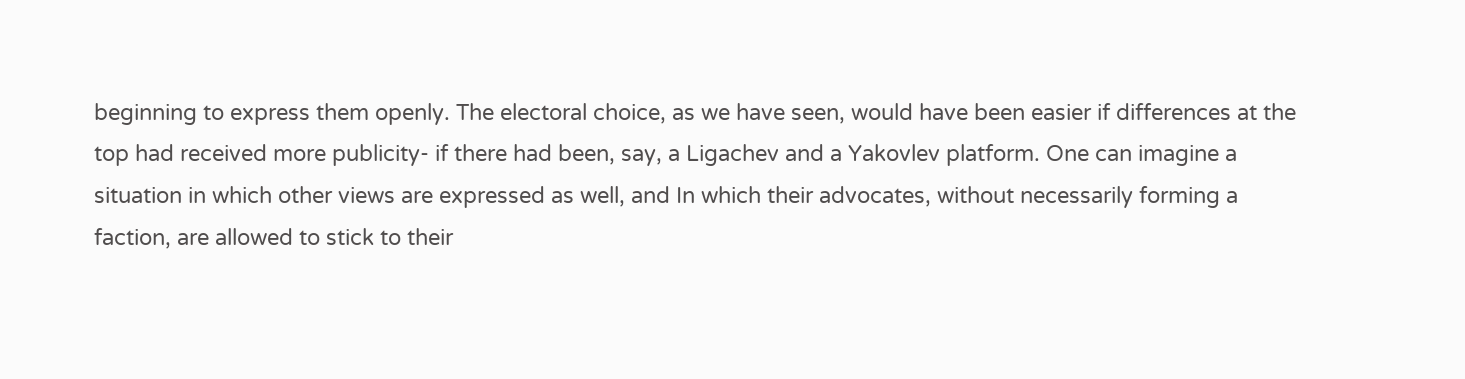beginning to express them openly. The electoral choice, as we have seen, would have been easier if differences at the top had received more publicity- if there had been, say, a Ligachev and a Yakovlev platform. One can imagine a situation in which other views are expressed as well, and In which their advocates, without necessarily forming a faction, are allowed to stick to their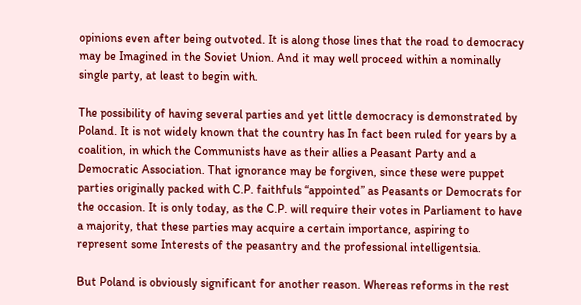opinions even after being outvoted. It is along those lines that the road to democracy may be Imagined in the Soviet Union. And it may well proceed within a nominally single party, at least to begin with.

The possibility of having several parties and yet little democracy is demonstrated by Poland. It is not widely known that the country has In fact been ruled for years by a coalition, in which the Communists have as their allies a Peasant Party and a Democratic Association. That ignorance may be forgiven, since these were puppet parties originally packed with C.P. faithfuls “appointed” as Peasants or Democrats for the occasion. It is only today, as the C.P. will require their votes in Parliament to have a majority, that these parties may acquire a certain importance, aspiring to represent some Interests of the peasantry and the professional intelligentsia.

But Poland is obviously significant for another reason. Whereas reforms in the rest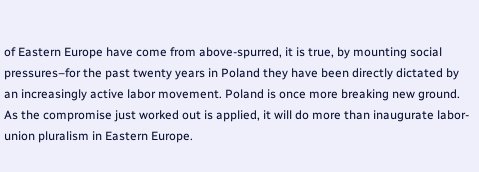of Eastern Europe have come from above-spurred, it is true, by mounting social pressures–for the past twenty years in Poland they have been directly dictated by an increasingly active labor movement. Poland is once more breaking new ground. As the compromise just worked out is applied, it will do more than inaugurate labor-union pluralism in Eastern Europe.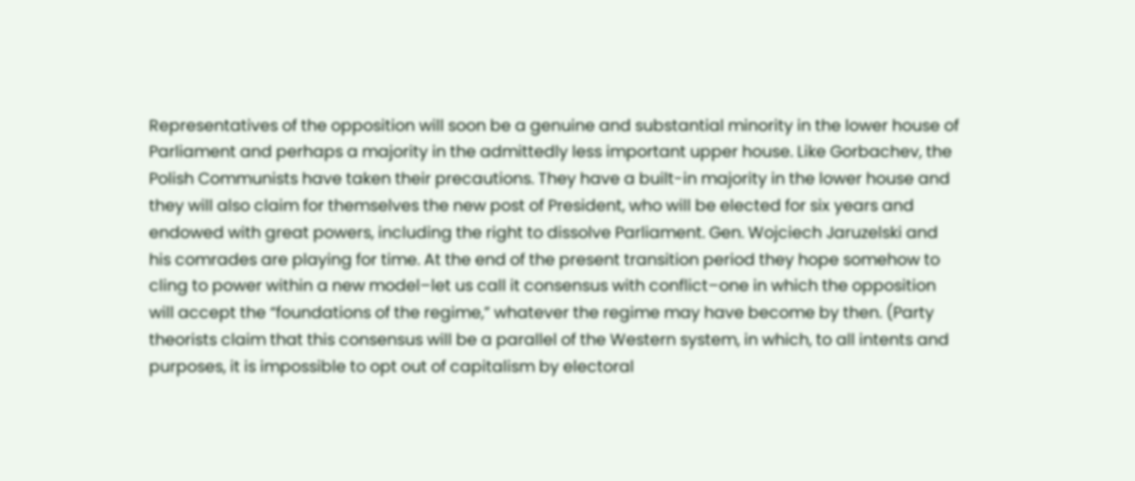Representatives of the opposition will soon be a genuine and substantial minority in the lower house of Parliament and perhaps a majority in the admittedly less important upper house. Like Gorbachev, the Polish Communists have taken their precautions. They have a built-in majority in the lower house and they will also claim for themselves the new post of President, who will be elected for six years and endowed with great powers, including the right to dissolve Parliament. Gen. Wojciech Jaruzelski and his comrades are playing for time. At the end of the present transition period they hope somehow to cling to power within a new model–let us call it consensus with conflict–one in which the opposition will accept the “foundations of the regime,” whatever the regime may have become by then. (Party theorists claim that this consensus will be a parallel of the Western system, in which, to all intents and purposes, it is impossible to opt out of capitalism by electoral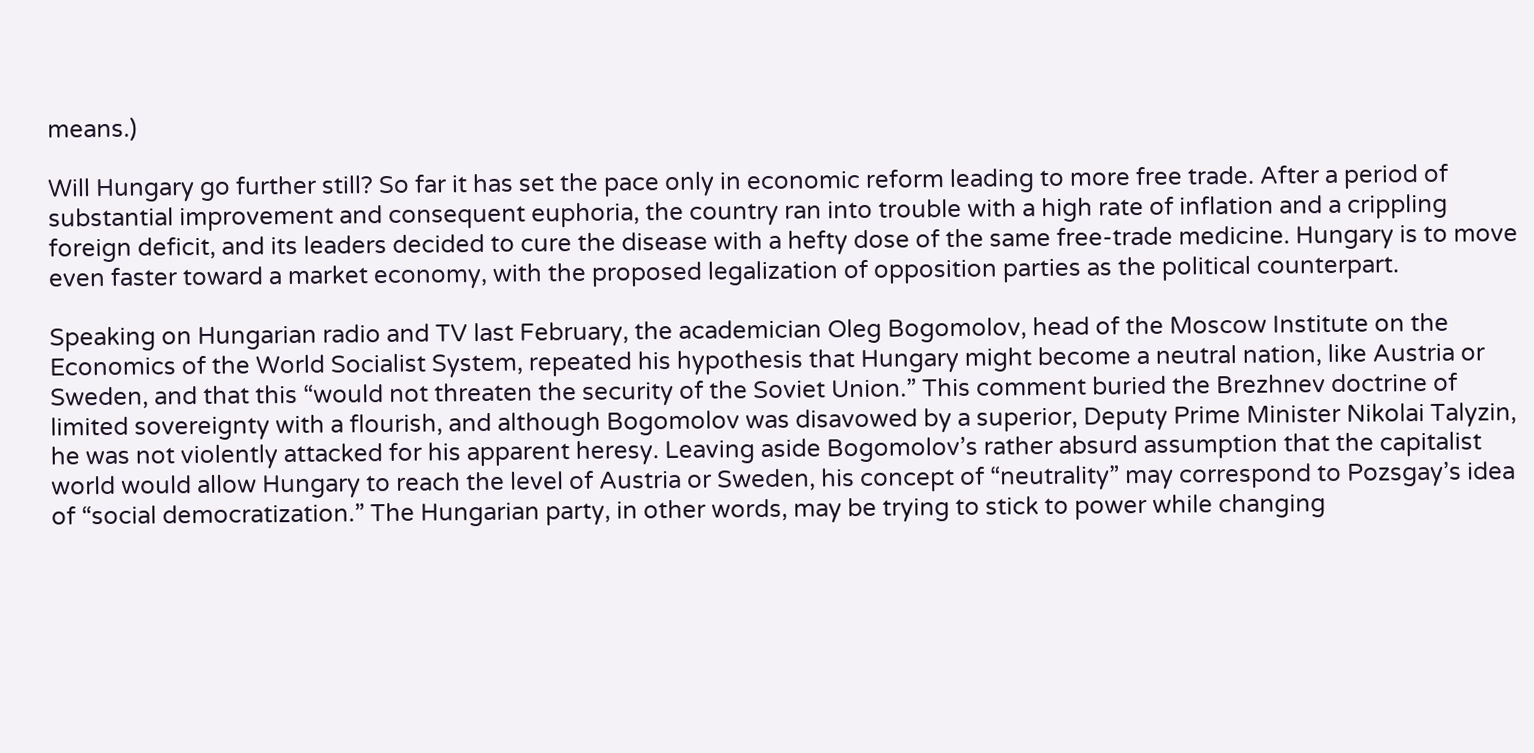means.)

Will Hungary go further still? So far it has set the pace only in economic reform leading to more free trade. After a period of substantial improvement and consequent euphoria, the country ran into trouble with a high rate of inflation and a crippling foreign deficit, and its leaders decided to cure the disease with a hefty dose of the same free-trade medicine. Hungary is to move even faster toward a market economy, with the proposed legalization of opposition parties as the political counterpart.

Speaking on Hungarian radio and TV last February, the academician Oleg Bogomolov, head of the Moscow Institute on the Economics of the World Socialist System, repeated his hypothesis that Hungary might become a neutral nation, like Austria or Sweden, and that this “would not threaten the security of the Soviet Union.” This comment buried the Brezhnev doctrine of limited sovereignty with a flourish, and although Bogomolov was disavowed by a superior, Deputy Prime Minister Nikolai Talyzin, he was not violently attacked for his apparent heresy. Leaving aside Bogomolov’s rather absurd assumption that the capitalist world would allow Hungary to reach the level of Austria or Sweden, his concept of “neutrality” may correspond to Pozsgay’s idea of “social democratization.” The Hungarian party, in other words, may be trying to stick to power while changing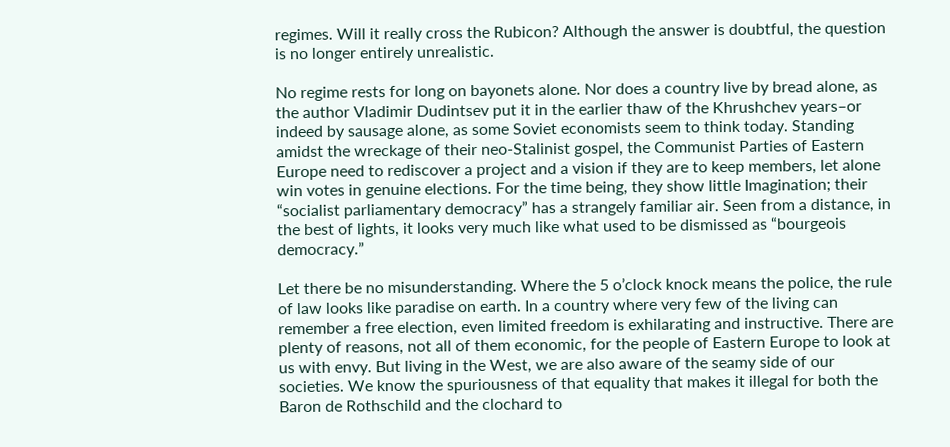regimes. Will it really cross the Rubicon? Although the answer is doubtful, the question is no longer entirely unrealistic.

No regime rests for long on bayonets alone. Nor does a country live by bread alone, as the author Vladimir Dudintsev put it in the earlier thaw of the Khrushchev years–or indeed by sausage alone, as some Soviet economists seem to think today. Standing amidst the wreckage of their neo-Stalinist gospel, the Communist Parties of Eastern Europe need to rediscover a project and a vision if they are to keep members, let alone win votes in genuine elections. For the time being, they show little Imagination; their “socialist parliamentary democracy” has a strangely familiar air. Seen from a distance, in the best of lights, it looks very much like what used to be dismissed as “bourgeois democracy.”

Let there be no misunderstanding. Where the 5 o’clock knock means the police, the rule of law looks like paradise on earth. In a country where very few of the living can remember a free election, even limited freedom is exhilarating and instructive. There are plenty of reasons, not all of them economic, for the people of Eastern Europe to look at us with envy. But living in the West, we are also aware of the seamy side of our societies. We know the spuriousness of that equality that makes it illegal for both the Baron de Rothschild and the clochard to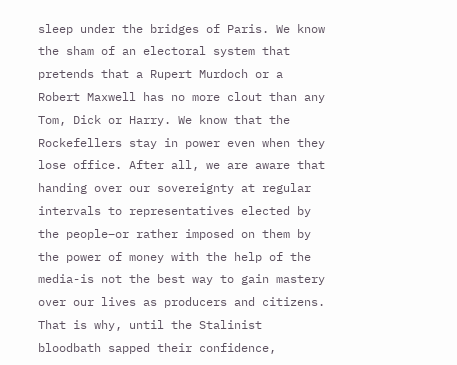sleep under the bridges of Paris. We know the sham of an electoral system that pretends that a Rupert Murdoch or a Robert Maxwell has no more clout than any Tom, Dick or Harry. We know that the Rockefellers stay in power even when they lose office. After all, we are aware that handing over our sovereignty at regular intervals to representatives elected by the people–or rather imposed on them by the power of money with the help of the media-is not the best way to gain mastery over our lives as producers and citizens. That is why, until the Stalinist bloodbath sapped their confidence,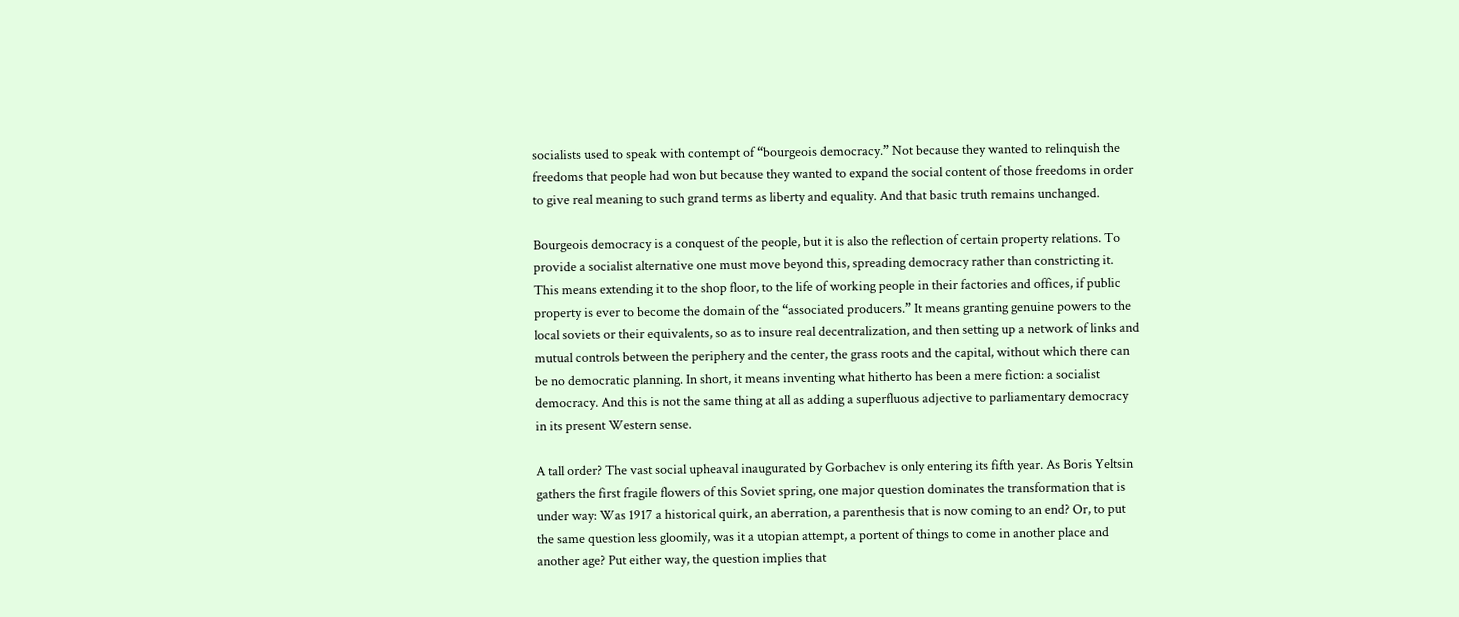socialists used to speak with contempt of “bourgeois democracy.” Not because they wanted to relinquish the freedoms that people had won but because they wanted to expand the social content of those freedoms in order to give real meaning to such grand terms as liberty and equality. And that basic truth remains unchanged.

Bourgeois democracy is a conquest of the people, but it is also the reflection of certain property relations. To provide a socialist alternative one must move beyond this, spreading democracy rather than constricting it. This means extending it to the shop floor, to the life of working people in their factories and offices, if public property is ever to become the domain of the “associated producers.” It means granting genuine powers to the local soviets or their equivalents, so as to insure real decentralization, and then setting up a network of links and mutual controls between the periphery and the center, the grass roots and the capital, without which there can be no democratic planning. In short, it means inventing what hitherto has been a mere fiction: a socialist democracy. And this is not the same thing at all as adding a superfluous adjective to parliamentary democracy in its present Western sense.

A tall order? The vast social upheaval inaugurated by Gorbachev is only entering its fifth year. As Boris Yeltsin gathers the first fragile flowers of this Soviet spring, one major question dominates the transformation that is under way: Was 1917 a historical quirk, an aberration, a parenthesis that is now coming to an end? Or, to put the same question less gloomily, was it a utopian attempt, a portent of things to come in another place and another age? Put either way, the question implies that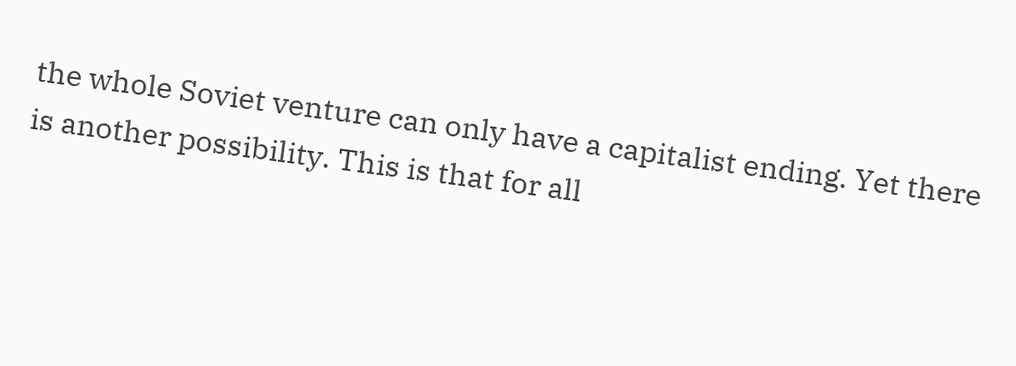the whole Soviet venture can only have a capitalist ending. Yet there is another possibility. This is that for all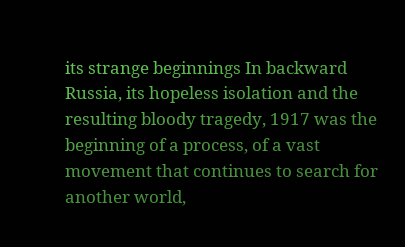its strange beginnings In backward Russia, its hopeless isolation and the resulting bloody tragedy, 1917 was the beginning of a process, of a vast movement that continues to search for another world,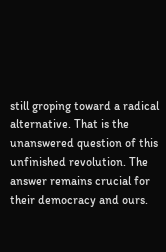still groping toward a radical alternative. That is the unanswered question of this unfinished revolution. The answer remains crucial for their democracy and ours.